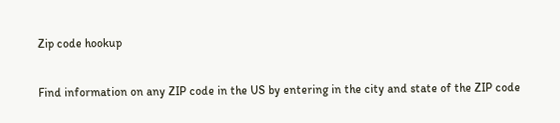Zip code hookup

Find information on any ZIP code in the US by entering in the city and state of the ZIP code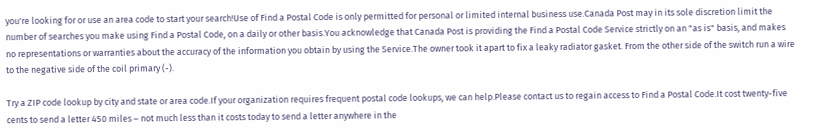you're looking for or use an area code to start your search!Use of Find a Postal Code is only permitted for personal or limited internal business use.Canada Post may in its sole discretion limit the number of searches you make using Find a Postal Code, on a daily or other basis.You acknowledge that Canada Post is providing the Find a Postal Code Service strictly on an "as is" basis, and makes no representations or warranties about the accuracy of the information you obtain by using the Service.The owner took it apart to fix a leaky radiator gasket. From the other side of the switch run a wire to the negative side of the coil primary (-).

Try a ZIP code lookup by city and state or area code.If your organization requires frequent postal code lookups, we can help.Please contact us to regain access to Find a Postal Code.It cost twenty-five cents to send a letter 450 miles – not much less than it costs today to send a letter anywhere in the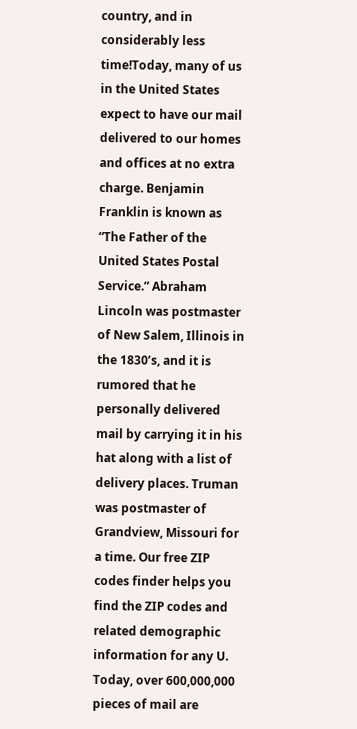country, and in considerably less time!Today, many of us in the United States expect to have our mail delivered to our homes and offices at no extra charge. Benjamin Franklin is known as “The Father of the United States Postal Service.” Abraham Lincoln was postmaster of New Salem, Illinois in the 1830’s, and it is rumored that he personally delivered mail by carrying it in his hat along with a list of delivery places. Truman was postmaster of Grandview, Missouri for a time. Our free ZIP codes finder helps you find the ZIP codes and related demographic information for any U. Today, over 600,000,000 pieces of mail are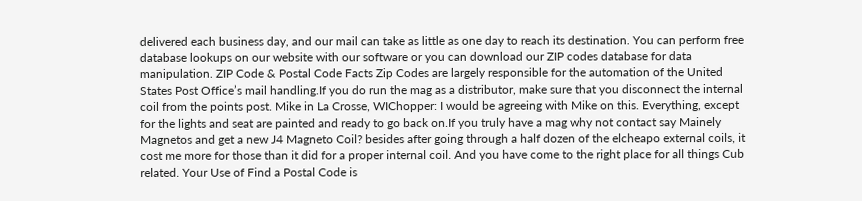delivered each business day, and our mail can take as little as one day to reach its destination. You can perform free database lookups on our website with our software or you can download our ZIP codes database for data manipulation. ZIP Code & Postal Code Facts Zip Codes are largely responsible for the automation of the United States Post Office’s mail handling.If you do run the mag as a distributor, make sure that you disconnect the internal coil from the points post. Mike in La Crosse, WIChopper: I would be agreeing with Mike on this. Everything, except for the lights and seat are painted and ready to go back on.If you truly have a mag why not contact say Mainely Magnetos and get a new J4 Magneto Coil? besides after going through a half dozen of the elcheapo external coils, it cost me more for those than it did for a proper internal coil. And you have come to the right place for all things Cub related. Your Use of Find a Postal Code is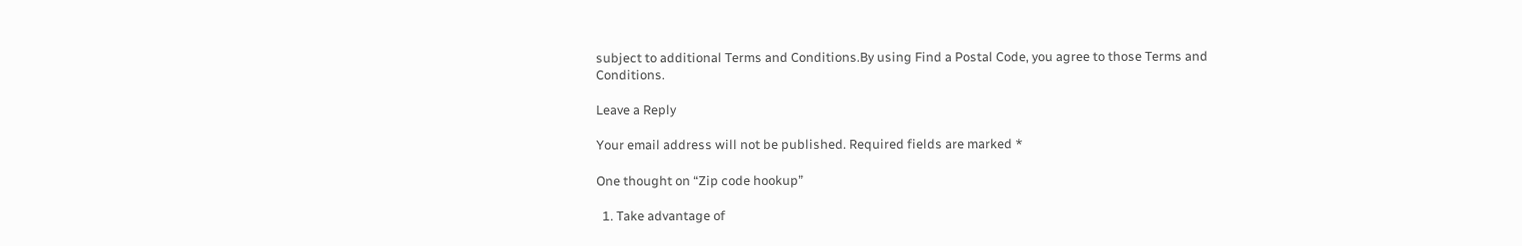subject to additional Terms and Conditions.By using Find a Postal Code, you agree to those Terms and Conditions.

Leave a Reply

Your email address will not be published. Required fields are marked *

One thought on “Zip code hookup”

  1. Take advantage of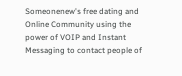Someonenew's free dating and Online Community using the power of VOIP and Instant Messaging to contact people of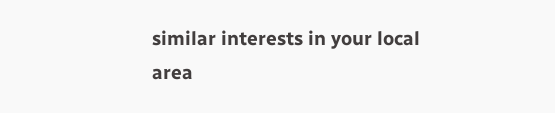similar interests in your local area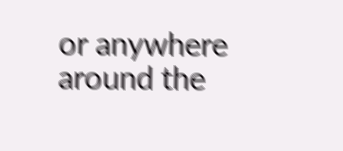or anywhere around the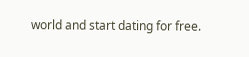world and start dating for free.